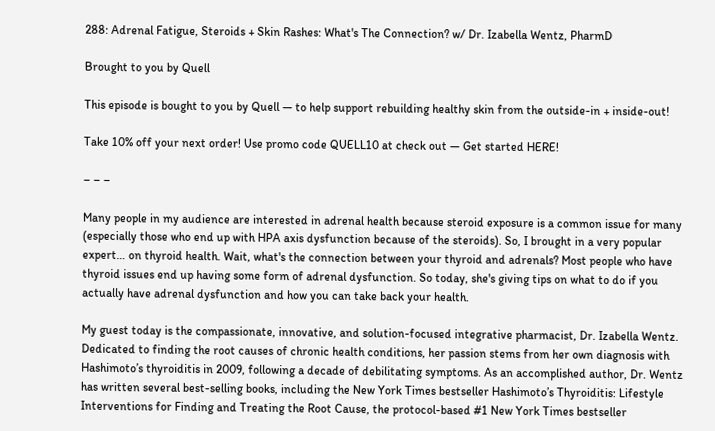288: Adrenal Fatigue, Steroids + Skin Rashes: What's The Connection? w/ Dr. Izabella Wentz, PharmD

Brought to you by Quell

This episode is bought to you by Quell — to help support rebuilding healthy skin from the outside-in + inside-out!

Take 10% off your next order! Use promo code QUELL10 at check out — Get started HERE!

– – –

Many people in my audience are interested in adrenal health because steroid exposure is a common issue for many (especially those who end up with HPA axis dysfunction because of the steroids). So, I brought in a very popular expert… on thyroid health. Wait, what's the connection between your thyroid and adrenals? Most people who have thyroid issues end up having some form of adrenal dysfunction. So today, she's giving tips on what to do if you actually have adrenal dysfunction and how you can take back your health.

My guest today is the compassionate, innovative, and solution-focused integrative pharmacist, Dr. Izabella Wentz. Dedicated to finding the root causes of chronic health conditions, her passion stems from her own diagnosis with Hashimoto’s thyroiditis in 2009, following a decade of debilitating symptoms. As an accomplished author, Dr. Wentz has written several best-selling books, including the New York Times bestseller Hashimoto’s Thyroiditis: Lifestyle Interventions for Finding and Treating the Root Cause, the protocol-based #1 New York Times bestseller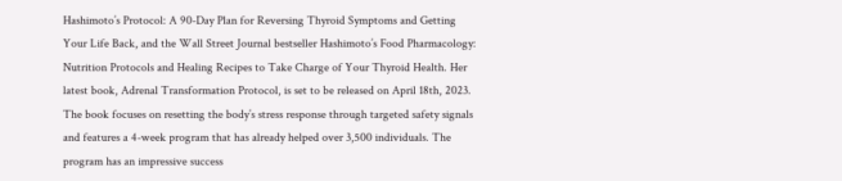Hashimoto’s Protocol: A 90-Day Plan for Reversing Thyroid Symptoms and Getting Your Life Back, and the Wall Street Journal bestseller Hashimoto’s Food Pharmacology: Nutrition Protocols and Healing Recipes to Take Charge of Your Thyroid Health. Her latest book, Adrenal Transformation Protocol, is set to be released on April 18th, 2023. The book focuses on resetting the body’s stress response through targeted safety signals and features a 4-week program that has already helped over 3,500 individuals. The program has an impressive success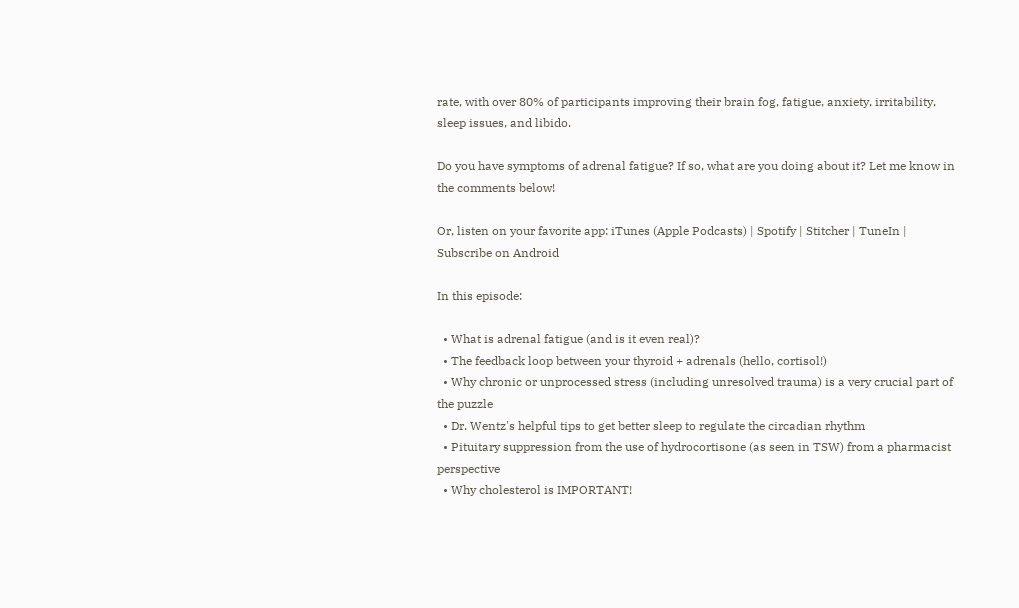rate, with over 80% of participants improving their brain fog, fatigue, anxiety, irritability, sleep issues, and libido.

Do you have symptoms of adrenal fatigue? If so, what are you doing about it? Let me know in the comments below!

Or, listen on your favorite app: iTunes (Apple Podcasts) | Spotify | Stitcher | TuneIn | Subscribe on Android

In this episode:

  • What is adrenal fatigue (and is it even real)?
  • The feedback loop between your thyroid + adrenals (hello, cortisol!)
  • Why chronic or unprocessed stress (including unresolved trauma) is a very crucial part of the puzzle
  • Dr. Wentz's helpful tips to get better sleep to regulate the circadian rhythm
  • Pituitary suppression from the use of hydrocortisone (as seen in TSW) from a pharmacist perspective
  • Why cholesterol is IMPORTANT!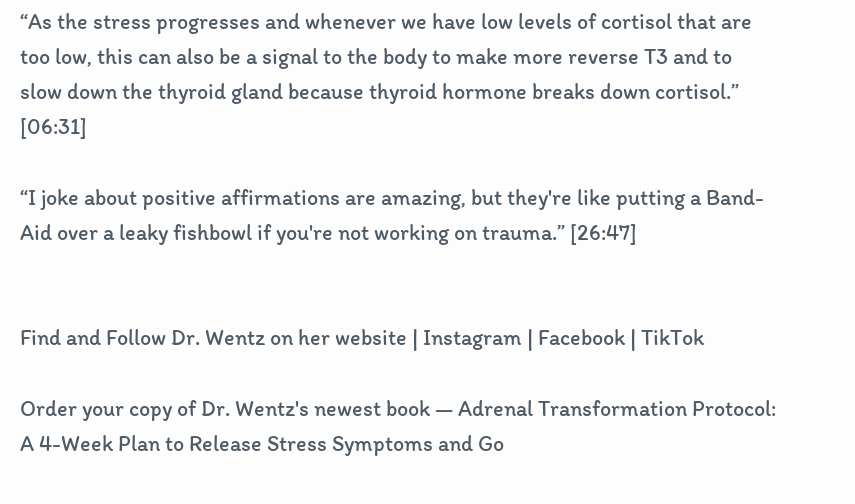“As the stress progresses and whenever we have low levels of cortisol that are too low, this can also be a signal to the body to make more reverse T3 and to slow down the thyroid gland because thyroid hormone breaks down cortisol.” [06:31]

“I joke about positive affirmations are amazing, but they're like putting a Band-Aid over a leaky fishbowl if you're not working on trauma.” [26:47]


Find and Follow Dr. Wentz on her website | Instagram | Facebook | TikTok

Order your copy of Dr. Wentz's newest book — Adrenal Transformation Protocol: A 4-Week Plan to Release Stress Symptoms and Go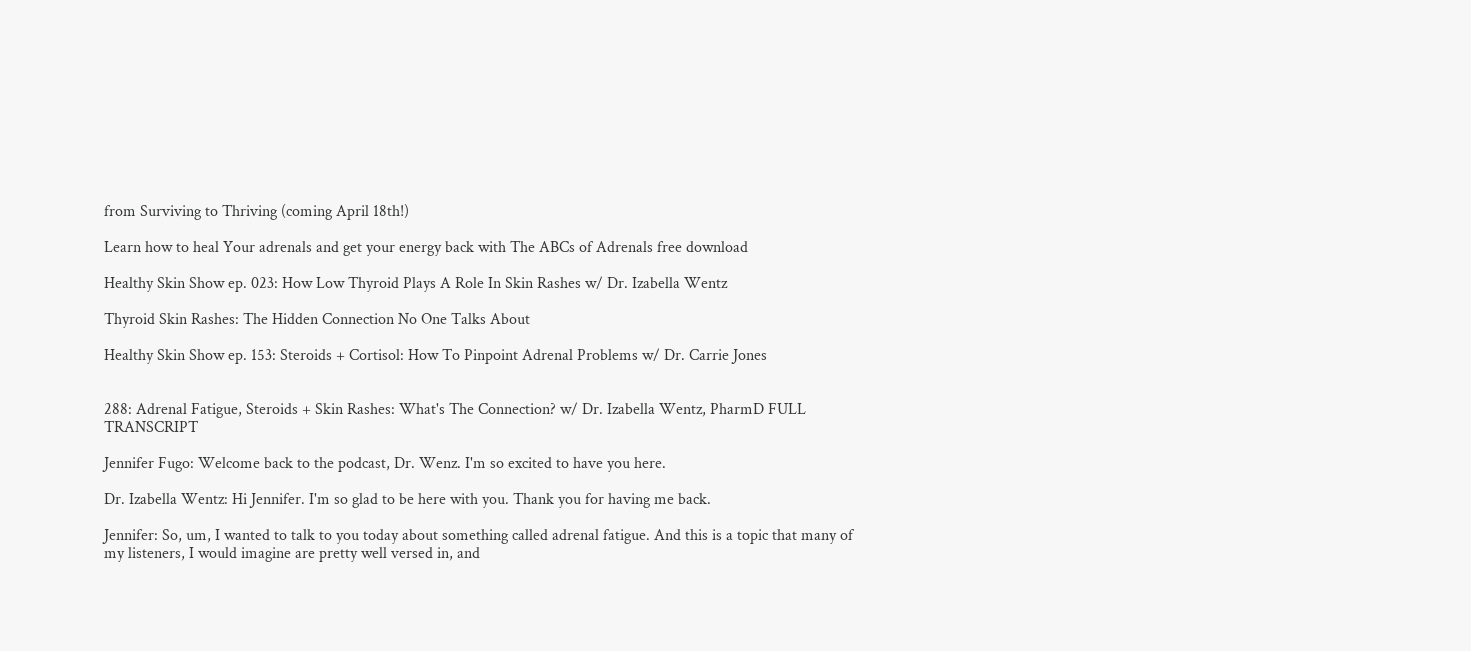from Surviving to Thriving (coming April 18th!)

Learn how to heal Your adrenals and get your energy back with The ABCs of Adrenals free download

Healthy Skin Show ep. 023: How Low Thyroid Plays A Role In Skin Rashes w/ Dr. Izabella Wentz

Thyroid Skin Rashes: The Hidden Connection No One Talks About

Healthy Skin Show ep. 153: Steroids + Cortisol: How To Pinpoint Adrenal Problems w/ Dr. Carrie Jones


288: Adrenal Fatigue, Steroids + Skin Rashes: What's The Connection? w/ Dr. Izabella Wentz, PharmD FULL TRANSCRIPT

Jennifer Fugo: Welcome back to the podcast, Dr. Wenz. I'm so excited to have you here.

Dr. Izabella Wentz: Hi Jennifer. I'm so glad to be here with you. Thank you for having me back.

Jennifer: So, um, I wanted to talk to you today about something called adrenal fatigue. And this is a topic that many of my listeners, I would imagine are pretty well versed in, and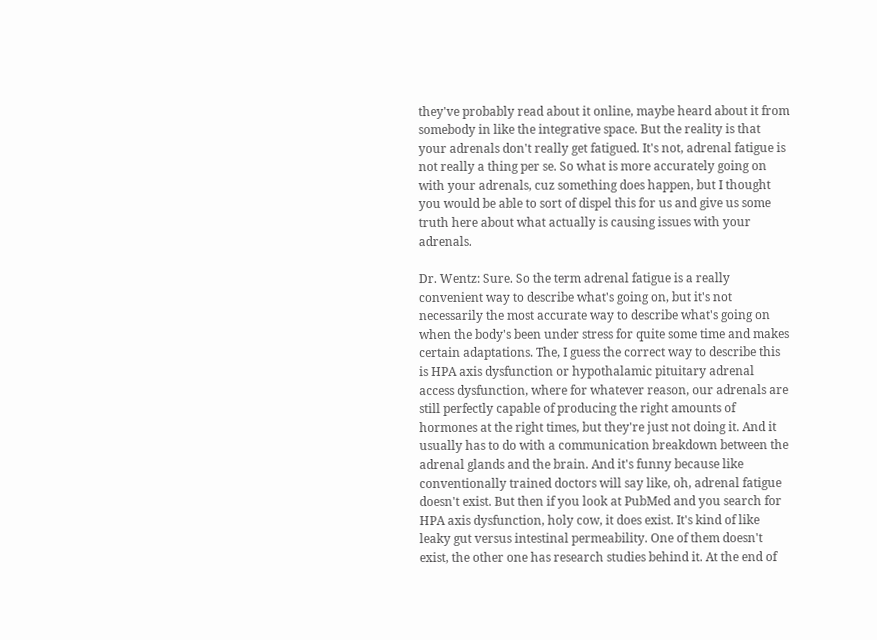they've probably read about it online, maybe heard about it from somebody in like the integrative space. But the reality is that your adrenals don't really get fatigued. It's not, adrenal fatigue is not really a thing per se. So what is more accurately going on with your adrenals, cuz something does happen, but I thought you would be able to sort of dispel this for us and give us some truth here about what actually is causing issues with your adrenals.

Dr. Wentz: Sure. So the term adrenal fatigue is a really convenient way to describe what's going on, but it's not necessarily the most accurate way to describe what's going on when the body's been under stress for quite some time and makes certain adaptations. The, I guess the correct way to describe this is HPA axis dysfunction or hypothalamic pituitary adrenal access dysfunction, where for whatever reason, our adrenals are still perfectly capable of producing the right amounts of hormones at the right times, but they're just not doing it. And it usually has to do with a communication breakdown between the adrenal glands and the brain. And it's funny because like conventionally trained doctors will say like, oh, adrenal fatigue doesn't exist. But then if you look at PubMed and you search for HPA axis dysfunction, holy cow, it does exist. It's kind of like leaky gut versus intestinal permeability. One of them doesn't exist, the other one has research studies behind it. At the end of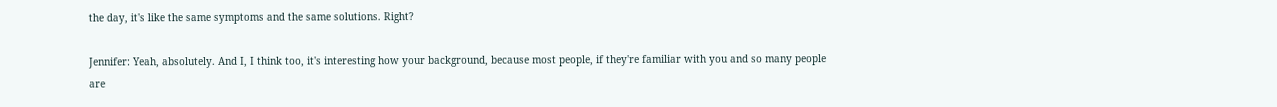the day, it's like the same symptoms and the same solutions. Right?

Jennifer: Yeah, absolutely. And I, I think too, it's interesting how your background, because most people, if they're familiar with you and so many people are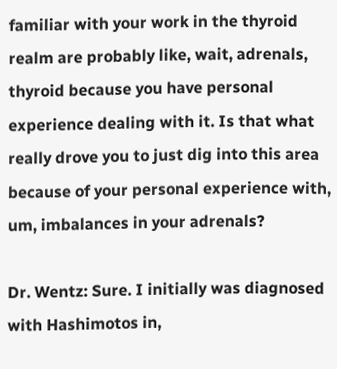familiar with your work in the thyroid realm are probably like, wait, adrenals, thyroid because you have personal experience dealing with it. Is that what really drove you to just dig into this area because of your personal experience with, um, imbalances in your adrenals?

Dr. Wentz: Sure. I initially was diagnosed with Hashimotos in,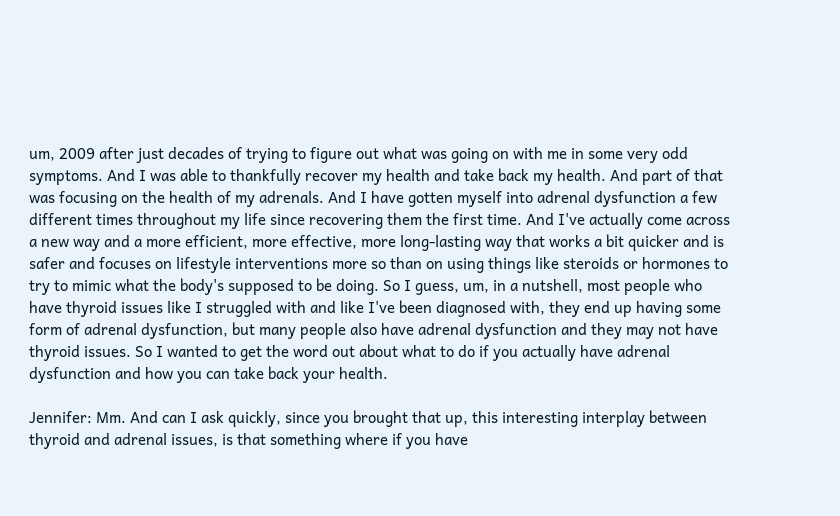um, 2009 after just decades of trying to figure out what was going on with me in some very odd symptoms. And I was able to thankfully recover my health and take back my health. And part of that was focusing on the health of my adrenals. And I have gotten myself into adrenal dysfunction a few different times throughout my life since recovering them the first time. And I've actually come across a new way and a more efficient, more effective, more long-lasting way that works a bit quicker and is safer and focuses on lifestyle interventions more so than on using things like steroids or hormones to try to mimic what the body's supposed to be doing. So I guess, um, in a nutshell, most people who have thyroid issues like I struggled with and like I've been diagnosed with, they end up having some form of adrenal dysfunction, but many people also have adrenal dysfunction and they may not have thyroid issues. So I wanted to get the word out about what to do if you actually have adrenal dysfunction and how you can take back your health.

Jennifer: Mm. And can I ask quickly, since you brought that up, this interesting interplay between thyroid and adrenal issues, is that something where if you have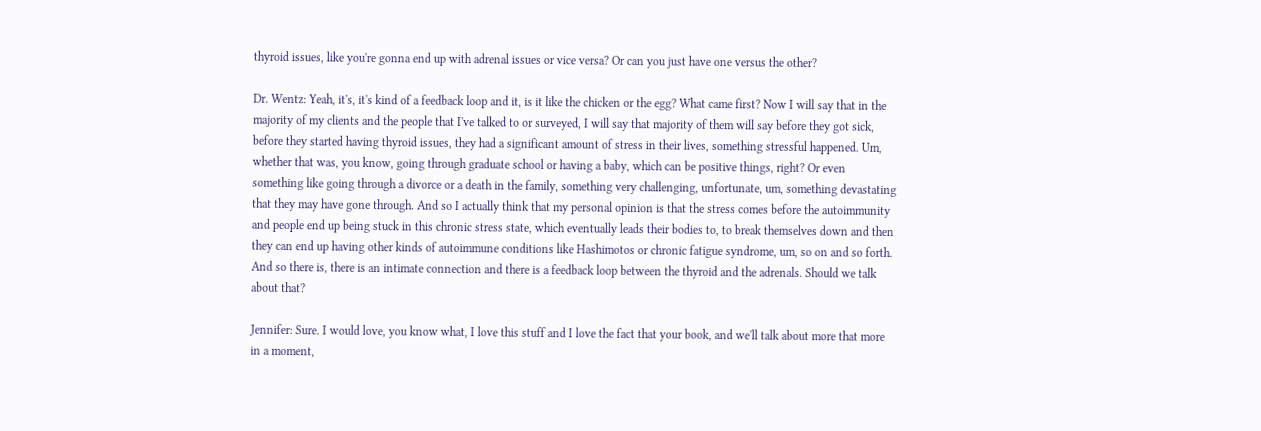thyroid issues, like you're gonna end up with adrenal issues or vice versa? Or can you just have one versus the other?

Dr. Wentz: Yeah, it's, it's kind of a feedback loop and it, is it like the chicken or the egg? What came first? Now I will say that in the majority of my clients and the people that I've talked to or surveyed, I will say that majority of them will say before they got sick, before they started having thyroid issues, they had a significant amount of stress in their lives, something stressful happened. Um, whether that was, you know, going through graduate school or having a baby, which can be positive things, right? Or even something like going through a divorce or a death in the family, something very challenging, unfortunate, um, something devastating that they may have gone through. And so I actually think that my personal opinion is that the stress comes before the autoimmunity and people end up being stuck in this chronic stress state, which eventually leads their bodies to, to break themselves down and then they can end up having other kinds of autoimmune conditions like Hashimotos or chronic fatigue syndrome, um, so on and so forth. And so there is, there is an intimate connection and there is a feedback loop between the thyroid and the adrenals. Should we talk about that?

Jennifer: Sure. I would love, you know what, I love this stuff and I love the fact that your book, and we'll talk about more that more in a moment,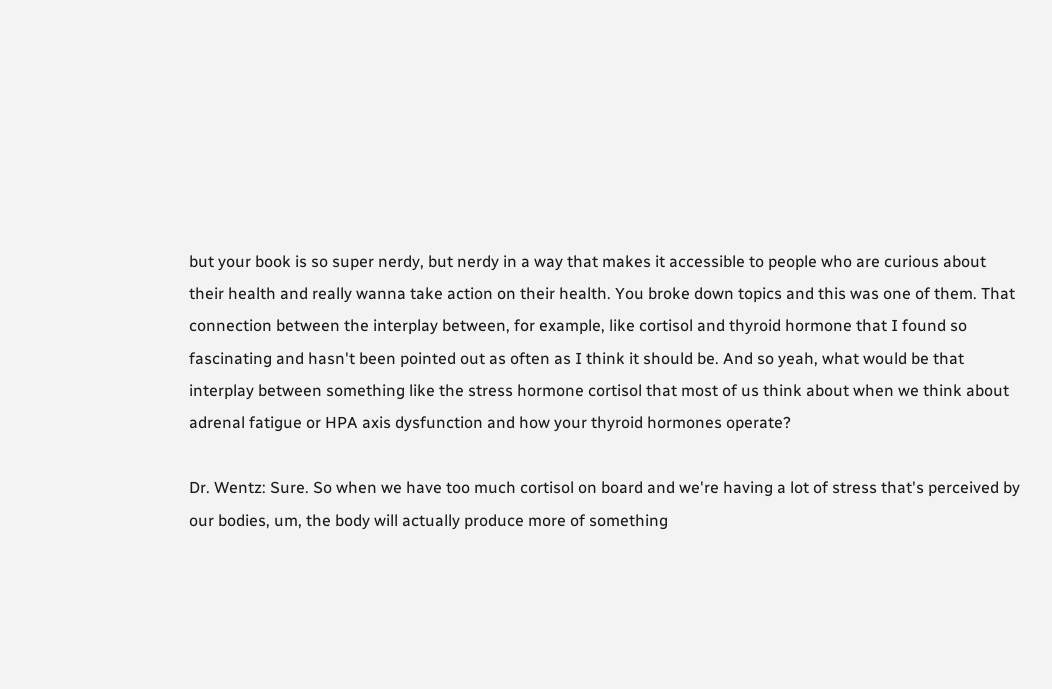but your book is so super nerdy, but nerdy in a way that makes it accessible to people who are curious about their health and really wanna take action on their health. You broke down topics and this was one of them. That connection between the interplay between, for example, like cortisol and thyroid hormone that I found so fascinating and hasn't been pointed out as often as I think it should be. And so yeah, what would be that interplay between something like the stress hormone cortisol that most of us think about when we think about adrenal fatigue or HPA axis dysfunction and how your thyroid hormones operate?

Dr. Wentz: Sure. So when we have too much cortisol on board and we're having a lot of stress that's perceived by our bodies, um, the body will actually produce more of something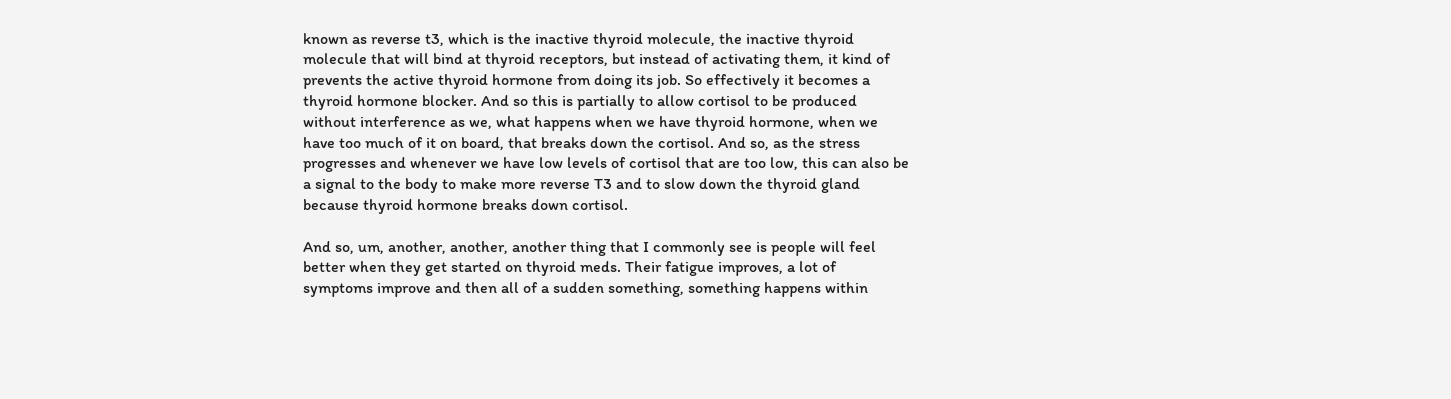known as reverse t3, which is the inactive thyroid molecule, the inactive thyroid molecule that will bind at thyroid receptors, but instead of activating them, it kind of prevents the active thyroid hormone from doing its job. So effectively it becomes a thyroid hormone blocker. And so this is partially to allow cortisol to be produced without interference as we, what happens when we have thyroid hormone, when we have too much of it on board, that breaks down the cortisol. And so, as the stress progresses and whenever we have low levels of cortisol that are too low, this can also be a signal to the body to make more reverse T3 and to slow down the thyroid gland because thyroid hormone breaks down cortisol.

And so, um, another, another, another thing that I commonly see is people will feel better when they get started on thyroid meds. Their fatigue improves, a lot of symptoms improve and then all of a sudden something, something happens within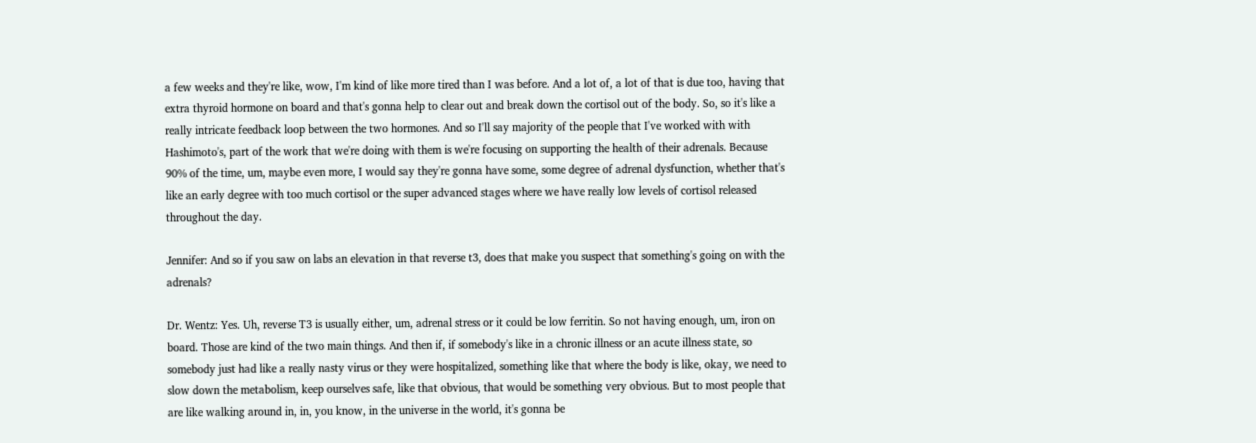a few weeks and they're like, wow, I'm kind of like more tired than I was before. And a lot of, a lot of that is due too, having that extra thyroid hormone on board and that's gonna help to clear out and break down the cortisol out of the body. So, so it's like a really intricate feedback loop between the two hormones. And so I'll say majority of the people that I've worked with with Hashimoto's, part of the work that we're doing with them is we're focusing on supporting the health of their adrenals. Because 90% of the time, um, maybe even more, I would say they're gonna have some, some degree of adrenal dysfunction, whether that's like an early degree with too much cortisol or the super advanced stages where we have really low levels of cortisol released throughout the day.

Jennifer: And so if you saw on labs an elevation in that reverse t3, does that make you suspect that something's going on with the adrenals?

Dr. Wentz: Yes. Uh, reverse T3 is usually either, um, adrenal stress or it could be low ferritin. So not having enough, um, iron on board. Those are kind of the two main things. And then if, if somebody's like in a chronic illness or an acute illness state, so somebody just had like a really nasty virus or they were hospitalized, something like that where the body is like, okay, we need to slow down the metabolism, keep ourselves safe, like that obvious, that would be something very obvious. But to most people that are like walking around in, in, you know, in the universe in the world, it's gonna be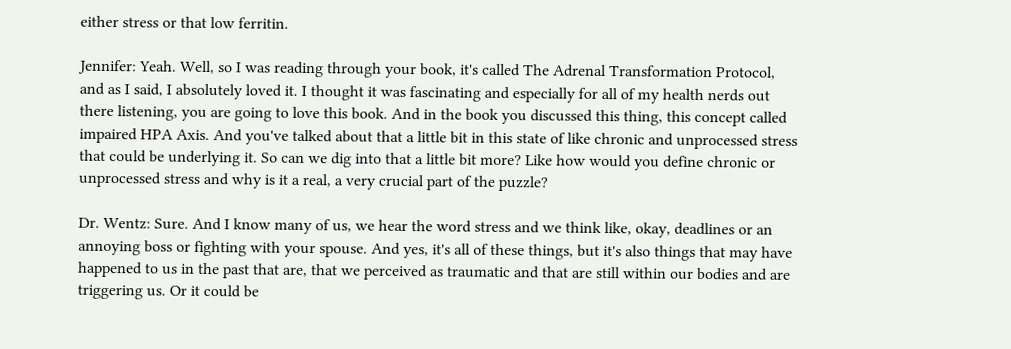either stress or that low ferritin.

Jennifer: Yeah. Well, so I was reading through your book, it's called The Adrenal Transformation Protocol, and as I said, I absolutely loved it. I thought it was fascinating and especially for all of my health nerds out there listening, you are going to love this book. And in the book you discussed this thing, this concept called impaired HPA Axis. And you've talked about that a little bit in this state of like chronic and unprocessed stress that could be underlying it. So can we dig into that a little bit more? Like how would you define chronic or unprocessed stress and why is it a real, a very crucial part of the puzzle?

Dr. Wentz: Sure. And I know many of us, we hear the word stress and we think like, okay, deadlines or an annoying boss or fighting with your spouse. And yes, it's all of these things, but it's also things that may have happened to us in the past that are, that we perceived as traumatic and that are still within our bodies and are triggering us. Or it could be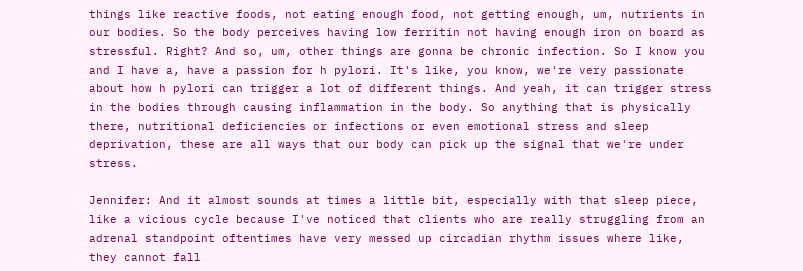things like reactive foods, not eating enough food, not getting enough, um, nutrients in our bodies. So the body perceives having low ferritin not having enough iron on board as stressful. Right? And so, um, other things are gonna be chronic infection. So I know you and I have a, have a passion for h pylori. It's like, you know, we're very passionate about how h pylori can trigger a lot of different things. And yeah, it can trigger stress in the bodies through causing inflammation in the body. So anything that is physically there, nutritional deficiencies or infections or even emotional stress and sleep deprivation, these are all ways that our body can pick up the signal that we're under stress.

Jennifer: And it almost sounds at times a little bit, especially with that sleep piece, like a vicious cycle because I've noticed that clients who are really struggling from an adrenal standpoint oftentimes have very messed up circadian rhythm issues where like, they cannot fall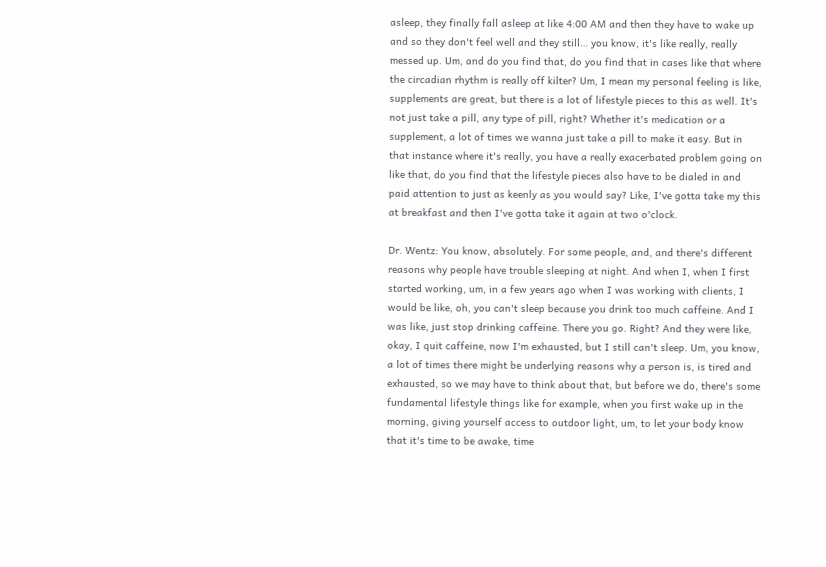asleep, they finally fall asleep at like 4:00 AM and then they have to wake up and so they don't feel well and they still… you know, it's like really, really messed up. Um, and do you find that, do you find that in cases like that where the circadian rhythm is really off kilter? Um, I mean my personal feeling is like, supplements are great, but there is a lot of lifestyle pieces to this as well. It's not just take a pill, any type of pill, right? Whether it's medication or a supplement, a lot of times we wanna just take a pill to make it easy. But in that instance where it's really, you have a really exacerbated problem going on like that, do you find that the lifestyle pieces also have to be dialed in and paid attention to just as keenly as you would say? Like, I've gotta take my this at breakfast and then I've gotta take it again at two o'clock.

Dr. Wentz: You know, absolutely. For some people, and, and there's different reasons why people have trouble sleeping at night. And when I, when I first started working, um, in a few years ago when I was working with clients, I would be like, oh, you can't sleep because you drink too much caffeine. And I was like, just stop drinking caffeine. There you go. Right? And they were like, okay, I quit caffeine, now I'm exhausted, but I still can't sleep. Um, you know, a lot of times there might be underlying reasons why a person is, is tired and exhausted, so we may have to think about that, but before we do, there's some fundamental lifestyle things like for example, when you first wake up in the morning, giving yourself access to outdoor light, um, to let your body know that it's time to be awake, time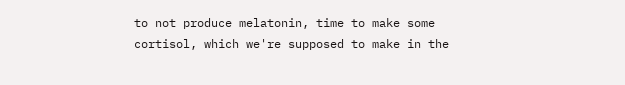to not produce melatonin, time to make some cortisol, which we're supposed to make in the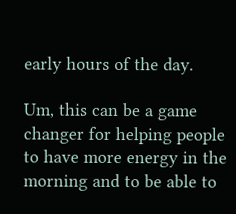early hours of the day.

Um, this can be a game changer for helping people to have more energy in the morning and to be able to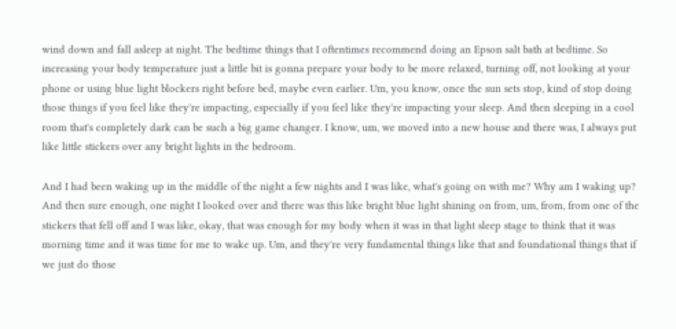wind down and fall asleep at night. The bedtime things that I oftentimes recommend doing an Epson salt bath at bedtime. So increasing your body temperature just a little bit is gonna prepare your body to be more relaxed, turning off, not looking at your phone or using blue light blockers right before bed, maybe even earlier. Um, you know, once the sun sets stop, kind of stop doing those things if you feel like they're impacting, especially if you feel like they're impacting your sleep. And then sleeping in a cool room that's completely dark can be such a big game changer. I know, um, we moved into a new house and there was, I always put like little stickers over any bright lights in the bedroom.

And I had been waking up in the middle of the night a few nights and I was like, what's going on with me? Why am I waking up? And then sure enough, one night I looked over and there was this like bright blue light shining on from, um, from, from one of the stickers that fell off and I was like, okay, that was enough for my body when it was in that light sleep stage to think that it was morning time and it was time for me to wake up. Um, and they're very fundamental things like that and foundational things that if we just do those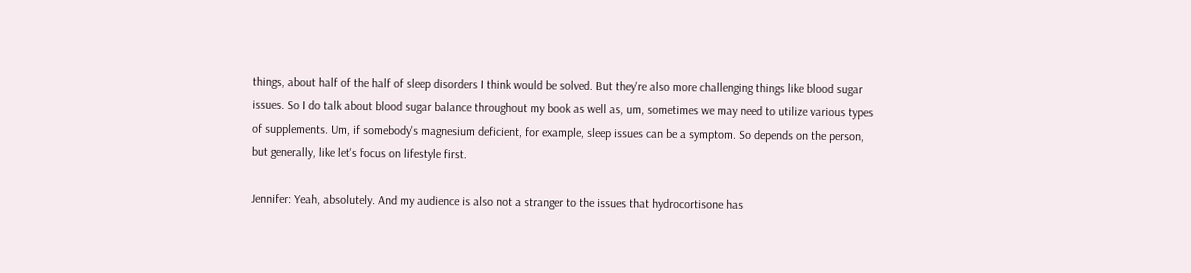things, about half of the half of sleep disorders I think would be solved. But they're also more challenging things like blood sugar issues. So I do talk about blood sugar balance throughout my book as well as, um, sometimes we may need to utilize various types of supplements. Um, if somebody's magnesium deficient, for example, sleep issues can be a symptom. So depends on the person, but generally, like let's focus on lifestyle first.

Jennifer: Yeah, absolutely. And my audience is also not a stranger to the issues that hydrocortisone has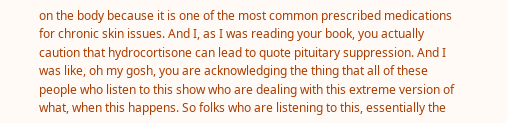on the body because it is one of the most common prescribed medications for chronic skin issues. And I, as I was reading your book, you actually caution that hydrocortisone can lead to quote pituitary suppression. And I was like, oh my gosh, you are acknowledging the thing that all of these people who listen to this show who are dealing with this extreme version of what, when this happens. So folks who are listening to this, essentially the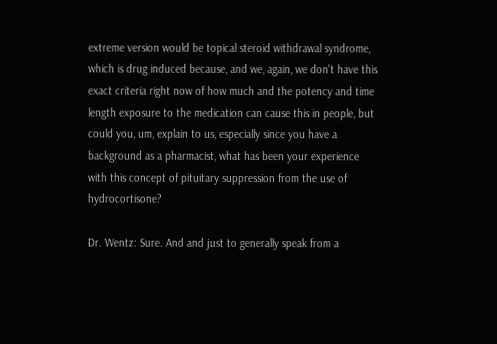extreme version would be topical steroid withdrawal syndrome, which is drug induced because, and we, again, we don't have this exact criteria right now of how much and the potency and time length exposure to the medication can cause this in people, but could you, um, explain to us, especially since you have a background as a pharmacist, what has been your experience with this concept of pituitary suppression from the use of hydrocortisone?

Dr. Wentz: Sure. And and just to generally speak from a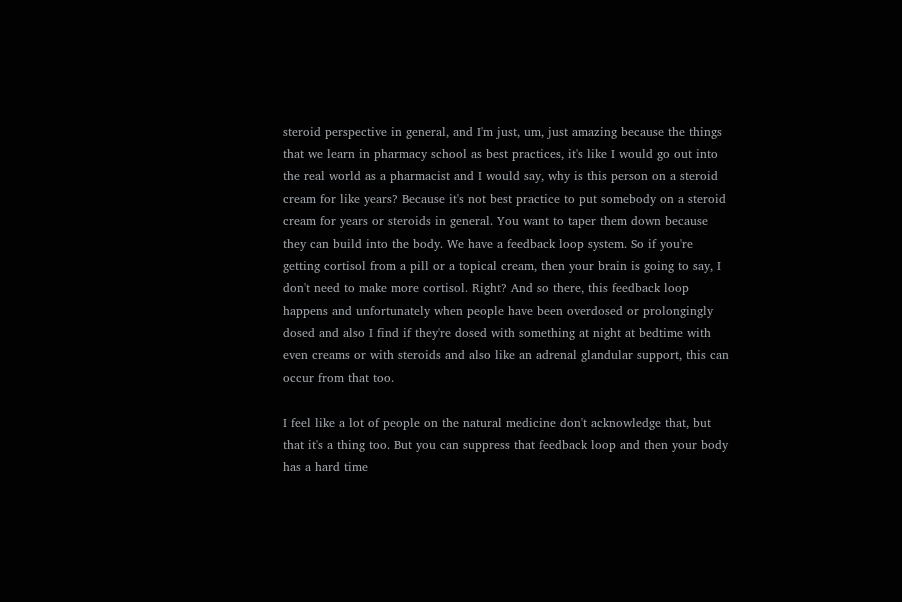steroid perspective in general, and I'm just, um, just amazing because the things that we learn in pharmacy school as best practices, it's like I would go out into the real world as a pharmacist and I would say, why is this person on a steroid cream for like years? Because it's not best practice to put somebody on a steroid cream for years or steroids in general. You want to taper them down because they can build into the body. We have a feedback loop system. So if you're getting cortisol from a pill or a topical cream, then your brain is going to say, I don't need to make more cortisol. Right? And so there, this feedback loop happens and unfortunately when people have been overdosed or prolongingly dosed and also I find if they're dosed with something at night at bedtime with even creams or with steroids and also like an adrenal glandular support, this can occur from that too.

I feel like a lot of people on the natural medicine don't acknowledge that, but that it's a thing too. But you can suppress that feedback loop and then your body has a hard time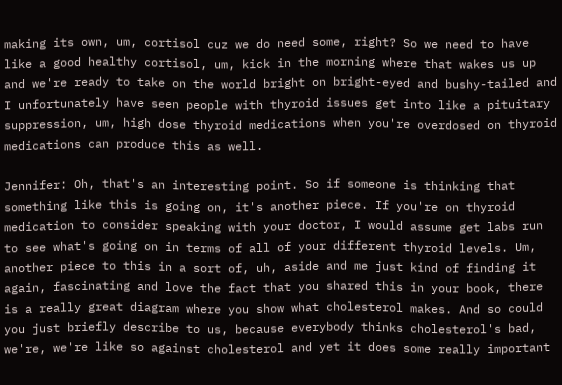making its own, um, cortisol cuz we do need some, right? So we need to have like a good healthy cortisol, um, kick in the morning where that wakes us up and we're ready to take on the world bright on bright-eyed and bushy-tailed and I unfortunately have seen people with thyroid issues get into like a pituitary suppression, um, high dose thyroid medications when you're overdosed on thyroid medications can produce this as well.

Jennifer: Oh, that's an interesting point. So if someone is thinking that something like this is going on, it's another piece. If you're on thyroid medication to consider speaking with your doctor, I would assume get labs run to see what's going on in terms of all of your different thyroid levels. Um, another piece to this in a sort of, uh, aside and me just kind of finding it again, fascinating and love the fact that you shared this in your book, there is a really great diagram where you show what cholesterol makes. And so could you just briefly describe to us, because everybody thinks cholesterol's bad, we're, we're like so against cholesterol and yet it does some really important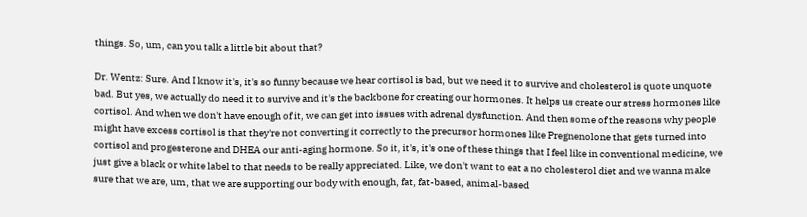things. So, um, can you talk a little bit about that?

Dr. Wentz: Sure. And I know it's, it's so funny because we hear cortisol is bad, but we need it to survive and cholesterol is quote unquote bad. But yes, we actually do need it to survive and it's the backbone for creating our hormones. It helps us create our stress hormones like cortisol. And when we don't have enough of it, we can get into issues with adrenal dysfunction. And then some of the reasons why people might have excess cortisol is that they're not converting it correctly to the precursor hormones like Pregnenolone that gets turned into cortisol and progesterone and DHEA our anti-aging hormone. So it, it's, it's one of these things that I feel like in conventional medicine, we just give a black or white label to that needs to be really appreciated. Like, we don't want to eat a no cholesterol diet and we wanna make sure that we are, um, that we are supporting our body with enough, fat, fat-based, animal-based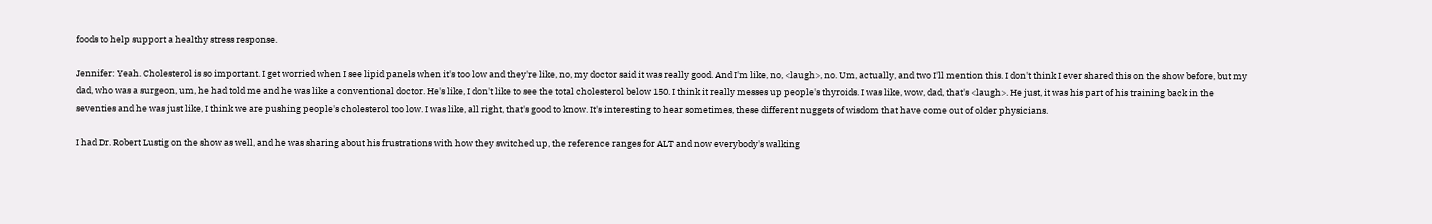foods to help support a healthy stress response.

Jennifer: Yeah. Cholesterol is so important. I get worried when I see lipid panels when it's too low and they're like, no, my doctor said it was really good. And I'm like, no, <laugh>, no. Um, actually, and two I'll mention this. I don't think I ever shared this on the show before, but my dad, who was a surgeon, um, he had told me and he was like a conventional doctor. He's like, I don't like to see the total cholesterol below 150. I think it really messes up people's thyroids. I was like, wow, dad, that's <laugh>. He just, it was his part of his training back in the seventies and he was just like, I think we are pushing people's cholesterol too low. I was like, all right, that's good to know. It's interesting to hear sometimes, these different nuggets of wisdom that have come out of older physicians.

I had Dr. Robert Lustig on the show as well, and he was sharing about his frustrations with how they switched up, the reference ranges for ALT and now everybody's walking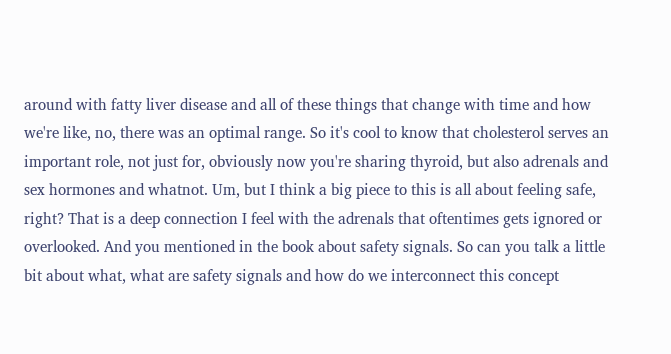around with fatty liver disease and all of these things that change with time and how we're like, no, there was an optimal range. So it's cool to know that cholesterol serves an important role, not just for, obviously now you're sharing thyroid, but also adrenals and sex hormones and whatnot. Um, but I think a big piece to this is all about feeling safe, right? That is a deep connection I feel with the adrenals that oftentimes gets ignored or overlooked. And you mentioned in the book about safety signals. So can you talk a little bit about what, what are safety signals and how do we interconnect this concept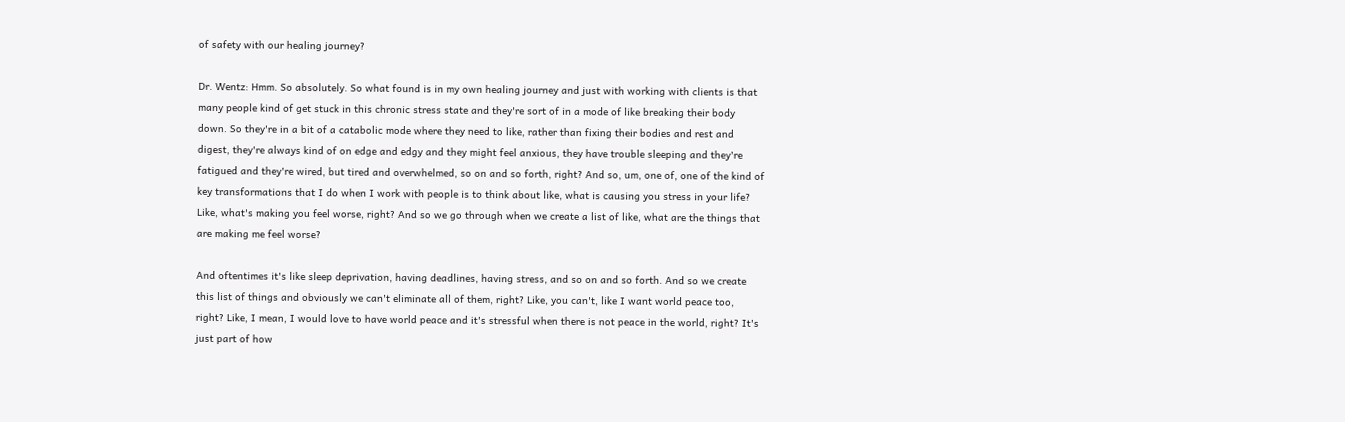of safety with our healing journey?

Dr. Wentz: Hmm. So absolutely. So what found is in my own healing journey and just with working with clients is that many people kind of get stuck in this chronic stress state and they're sort of in a mode of like breaking their body down. So they're in a bit of a catabolic mode where they need to like, rather than fixing their bodies and rest and digest, they're always kind of on edge and edgy and they might feel anxious, they have trouble sleeping and they're fatigued and they're wired, but tired and overwhelmed, so on and so forth, right? And so, um, one of, one of the kind of key transformations that I do when I work with people is to think about like, what is causing you stress in your life? Like, what's making you feel worse, right? And so we go through when we create a list of like, what are the things that are making me feel worse?

And oftentimes it's like sleep deprivation, having deadlines, having stress, and so on and so forth. And so we create this list of things and obviously we can't eliminate all of them, right? Like, you can't, like I want world peace too, right? Like, I mean, I would love to have world peace and it's stressful when there is not peace in the world, right? It's just part of how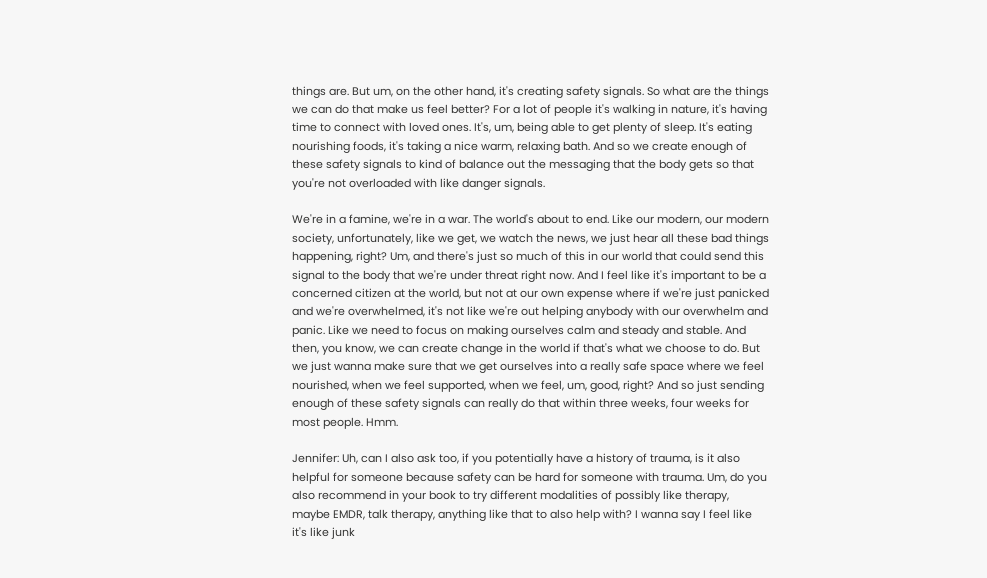things are. But um, on the other hand, it's creating safety signals. So what are the things we can do that make us feel better? For a lot of people it's walking in nature, it's having time to connect with loved ones. It's, um, being able to get plenty of sleep. It's eating nourishing foods, it's taking a nice warm, relaxing bath. And so we create enough of these safety signals to kind of balance out the messaging that the body gets so that you're not overloaded with like danger signals.

We're in a famine, we're in a war. The world's about to end. Like our modern, our modern society, unfortunately, like we get, we watch the news, we just hear all these bad things happening, right? Um, and there's just so much of this in our world that could send this signal to the body that we're under threat right now. And I feel like it's important to be a concerned citizen at the world, but not at our own expense where if we're just panicked and we're overwhelmed, it's not like we're out helping anybody with our overwhelm and panic. Like we need to focus on making ourselves calm and steady and stable. And then, you know, we can create change in the world if that's what we choose to do. But we just wanna make sure that we get ourselves into a really safe space where we feel nourished, when we feel supported, when we feel, um, good, right? And so just sending enough of these safety signals can really do that within three weeks, four weeks for most people. Hmm.

Jennifer: Uh, can I also ask too, if you potentially have a history of trauma, is it also helpful for someone because safety can be hard for someone with trauma. Um, do you also recommend in your book to try different modalities of possibly like therapy, maybe EMDR, talk therapy, anything like that to also help with? I wanna say I feel like it's like junk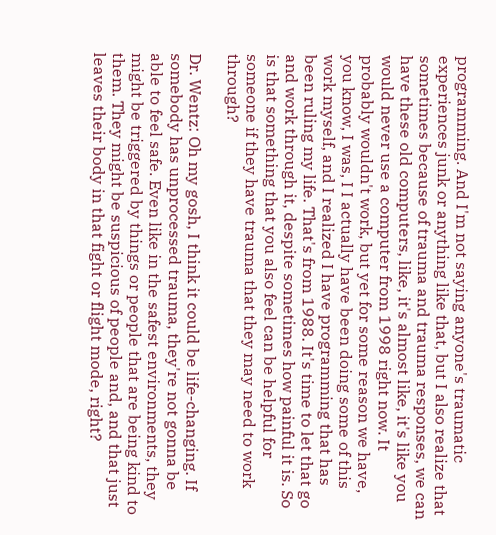programming. And I'm not saying anyone's traumatic experiences junk or anything like that, but I also realize that sometimes because of trauma and trauma responses, we can have these old computers, like, it's almost like, it's like you would never use a computer from 1998 right now. It probably wouldn't work, but yet for some reason we have, you know, I was, I I actually have been doing some of this work myself, and I realized I have programming that has been ruling my life. That's from 1988. It's time to let that go and work through it, despite sometimes how painful it is. So is that something that you also feel can be helpful for someone if they have trauma that they may need to work through?

Dr. Wentz: Oh my gosh, I think it could be life-changing. If somebody has unprocessed trauma, they're not gonna be able to feel safe. Even like in the safest environments, they might be triggered by things or people that are being kind to them. They might be suspicious of people and, and that just leaves their body in that fight or flight mode, right?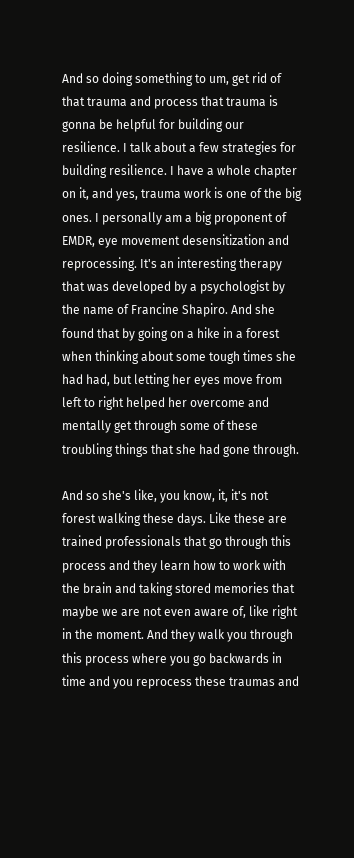And so doing something to um, get rid of that trauma and process that trauma is gonna be helpful for building our resilience. I talk about a few strategies for building resilience. I have a whole chapter on it, and yes, trauma work is one of the big ones. I personally am a big proponent of EMDR, eye movement desensitization and reprocessing. It's an interesting therapy that was developed by a psychologist by the name of Francine Shapiro. And she found that by going on a hike in a forest when thinking about some tough times she had had, but letting her eyes move from left to right helped her overcome and mentally get through some of these troubling things that she had gone through.

And so she's like, you know, it, it's not forest walking these days. Like these are trained professionals that go through this process and they learn how to work with the brain and taking stored memories that maybe we are not even aware of, like right in the moment. And they walk you through this process where you go backwards in time and you reprocess these traumas and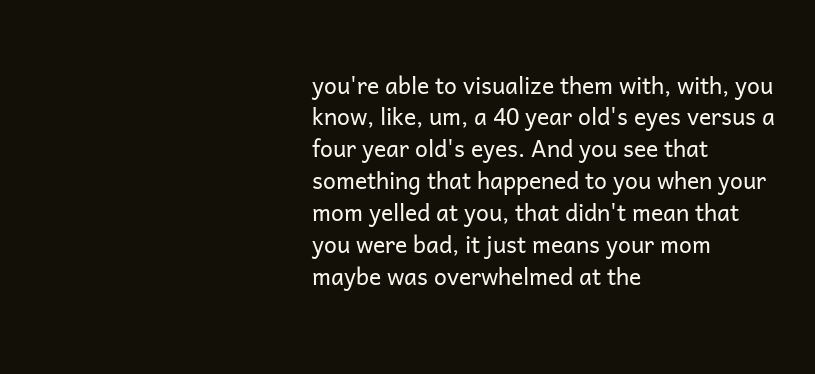you're able to visualize them with, with, you know, like, um, a 40 year old's eyes versus a four year old's eyes. And you see that something that happened to you when your mom yelled at you, that didn't mean that you were bad, it just means your mom maybe was overwhelmed at the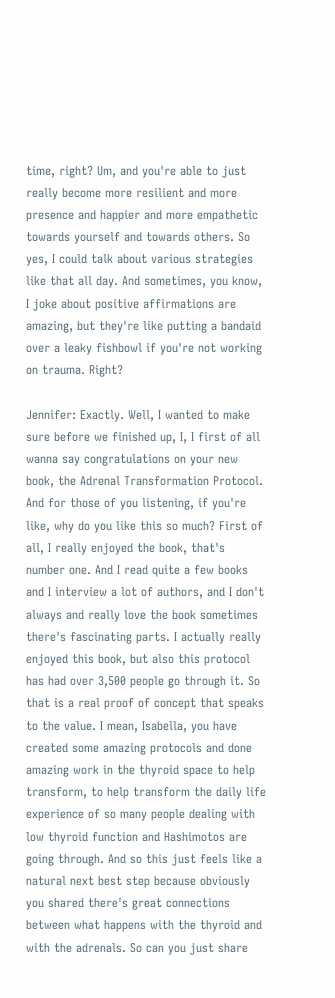time, right? Um, and you're able to just really become more resilient and more presence and happier and more empathetic towards yourself and towards others. So yes, I could talk about various strategies like that all day. And sometimes, you know, I joke about positive affirmations are amazing, but they're like putting a bandaid over a leaky fishbowl if you're not working on trauma. Right?

Jennifer: Exactly. Well, I wanted to make sure before we finished up, I, I first of all wanna say congratulations on your new book, the Adrenal Transformation Protocol. And for those of you listening, if you're like, why do you like this so much? First of all, I really enjoyed the book, that's number one. And I read quite a few books and I interview a lot of authors, and I don't always and really love the book sometimes there's fascinating parts. I actually really enjoyed this book, but also this protocol has had over 3,500 people go through it. So that is a real proof of concept that speaks to the value. I mean, Isabella, you have created some amazing protocols and done amazing work in the thyroid space to help transform, to help transform the daily life experience of so many people dealing with low thyroid function and Hashimotos are going through. And so this just feels like a natural next best step because obviously you shared there's great connections between what happens with the thyroid and with the adrenals. So can you just share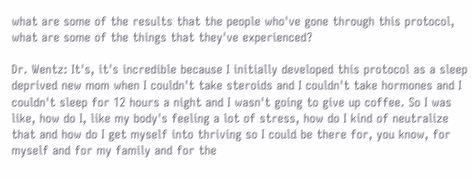what are some of the results that the people who've gone through this protocol, what are some of the things that they've experienced?

Dr. Wentz: It's, it's incredible because I initially developed this protocol as a sleep deprived new mom when I couldn't take steroids and I couldn't take hormones and I couldn't sleep for 12 hours a night and I wasn't going to give up coffee. So I was like, how do I, like my body's feeling a lot of stress, how do I kind of neutralize that and how do I get myself into thriving so I could be there for, you know, for myself and for my family and for the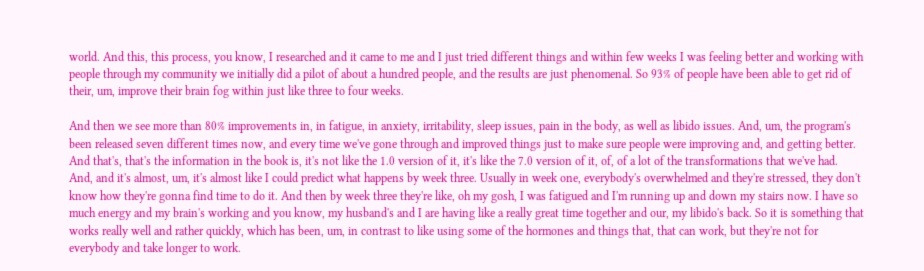world. And this, this process, you know, I researched and it came to me and I just tried different things and within few weeks I was feeling better and working with people through my community we initially did a pilot of about a hundred people, and the results are just phenomenal. So 93% of people have been able to get rid of their, um, improve their brain fog within just like three to four weeks.

And then we see more than 80% improvements in, in fatigue, in anxiety, irritability, sleep issues, pain in the body, as well as libido issues. And, um, the program's been released seven different times now, and every time we've gone through and improved things just to make sure people were improving and, and getting better. And that's, that's the information in the book is, it's not like the 1.0 version of it, it's like the 7.0 version of it, of, of a lot of the transformations that we've had. And, and it's almost, um, it's almost like I could predict what happens by week three. Usually in week one, everybody's overwhelmed and they're stressed, they don't know how they're gonna find time to do it. And then by week three they're like, oh my gosh, I was fatigued and I'm running up and down my stairs now. I have so much energy and my brain's working and you know, my husband's and I are having like a really great time together and our, my libido's back. So it is something that works really well and rather quickly, which has been, um, in contrast to like using some of the hormones and things that, that can work, but they're not for everybody and take longer to work.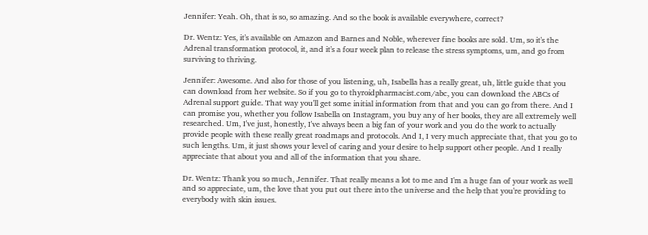Jennifer: Yeah. Oh, that is so, so amazing. And so the book is available everywhere, correct?

Dr. Wentz: Yes, it's available on Amazon and Barnes and Noble, wherever fine books are sold. Um, so it's the Adrenal transformation protocol, it, and it's a four week plan to release the stress symptoms, um, and go from surviving to thriving.

Jennifer: Awesome. And also for those of you listening, uh, Isabella has a really great, uh, little guide that you can download from her website. So if you go to thyroidpharmacist.com/abc, you can download the ABCs of Adrenal support guide. That way you'll get some initial information from that and you can go from there. And I can promise you, whether you follow Isabella on Instagram, you buy any of her books, they are all extremely well researched. Um, I've just, honestly, I've always been a big fan of your work and you do the work to actually provide people with these really great roadmaps and protocols. And I, I very much appreciate that, that you go to such lengths. Um, it just shows your level of caring and your desire to help support other people. And I really appreciate that about you and all of the information that you share.

Dr. Wentz: Thank you so much, Jennifer. That really means a lot to me and I'm a huge fan of your work as well and so appreciate, um, the love that you put out there into the universe and the help that you're providing to everybody with skin issues.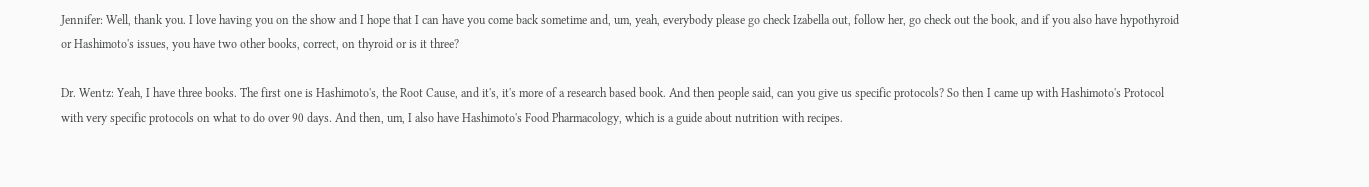Jennifer: Well, thank you. I love having you on the show and I hope that I can have you come back sometime and, um, yeah, everybody please go check Izabella out, follow her, go check out the book, and if you also have hypothyroid or Hashimoto's issues, you have two other books, correct, on thyroid or is it three?

Dr. Wentz: Yeah, I have three books. The first one is Hashimoto's, the Root Cause, and it's, it's more of a research based book. And then people said, can you give us specific protocols? So then I came up with Hashimoto's Protocol with very specific protocols on what to do over 90 days. And then, um, I also have Hashimoto's Food Pharmacology, which is a guide about nutrition with recipes.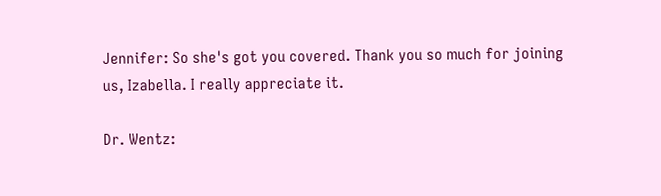Jennifer: So she's got you covered. Thank you so much for joining us, Izabella. I really appreciate it.

Dr. Wentz: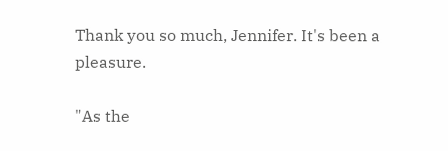Thank you so much, Jennifer. It's been a pleasure.

"As the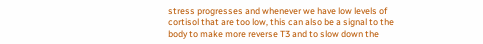stress progresses and whenever we have low levels of cortisol that are too low, this can also be a signal to the body to make more reverse T3 and to slow down the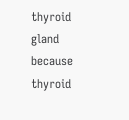thyroid gland because thyroid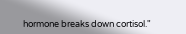hormone breaks down cortisol."